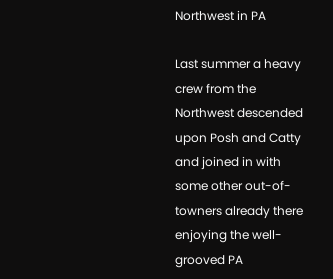Northwest in PA

Last summer a heavy crew from the Northwest descended upon Posh and Catty and joined in with some other out-of-towners already there enjoying the well-grooved PA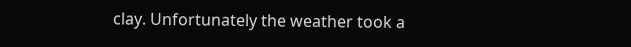clay. Unfortunately the weather took a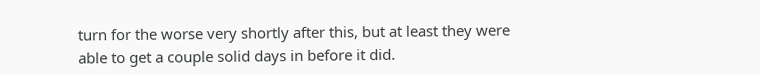turn for the worse very shortly after this, but at least they were able to get a couple solid days in before it did.